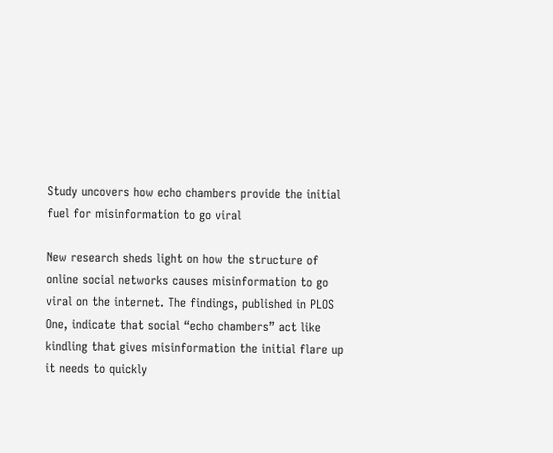Study uncovers how echo chambers provide the initial fuel for misinformation to go viral

New research sheds light on how the structure of online social networks causes misinformation to go viral on the internet. The findings, published in PLOS One, indicate that social “echo chambers” act like kindling that gives misinformation the initial flare up it needs to quickly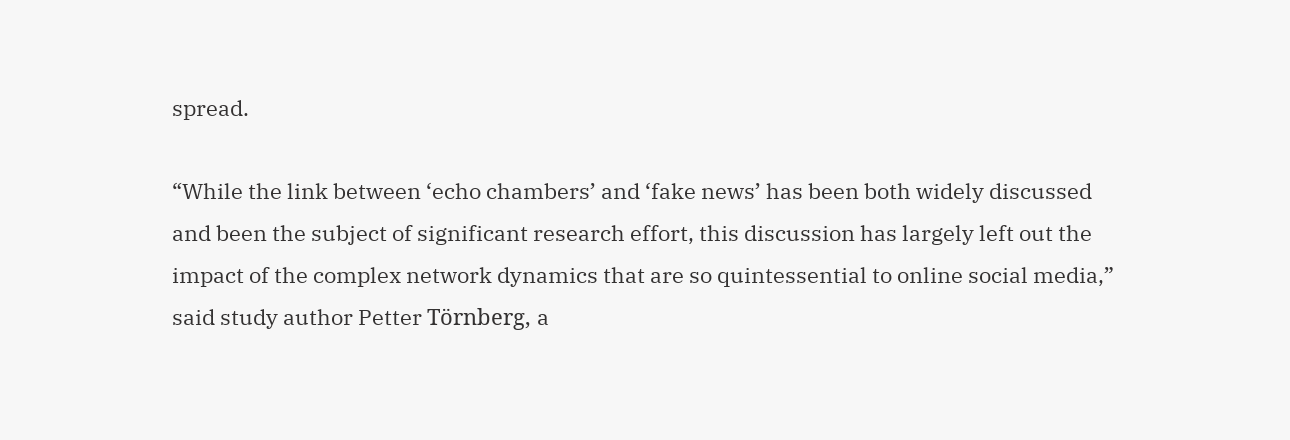spread.

“While the link between ‘echo chambers’ and ‘fake news’ has been both widely discussed and been the subject of significant research effort, this discussion has largely left out the impact of the complex network dynamics that are so quintessential to online social media,” said study author Petter Törnberg, a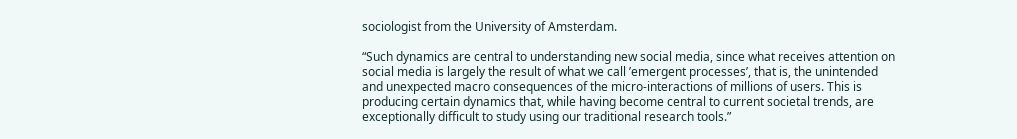sociologist from the University of Amsterdam.

“Such dynamics are central to understanding new social media, since what receives attention on social media is largely the result of what we call ’emergent processes’, that is, the unintended and unexpected macro consequences of the micro-interactions of millions of users. This is producing certain dynamics that, while having become central to current societal trends, are exceptionally difficult to study using our traditional research tools.”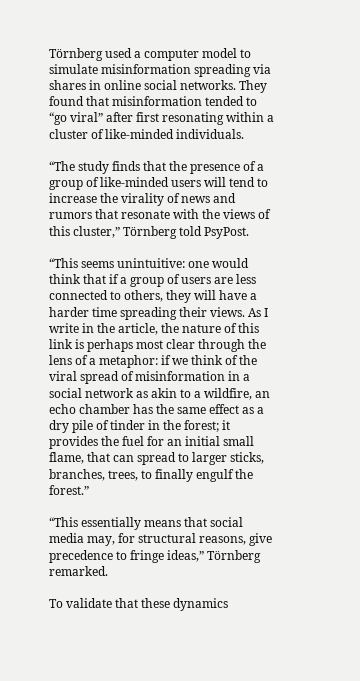Törnberg used a computer model to simulate misinformation spreading via shares in online social networks. They found that misinformation tended to “go viral” after first resonating within a cluster of like-minded individuals.

“The study finds that the presence of a group of like-minded users will tend to increase the virality of news and rumors that resonate with the views of this cluster,” Törnberg told PsyPost.

“This seems unintuitive: one would think that if a group of users are less connected to others, they will have a harder time spreading their views. As I write in the article, the nature of this link is perhaps most clear through the lens of a metaphor: if we think of the viral spread of misinformation in a social network as akin to a wildfire, an echo chamber has the same effect as a dry pile of tinder in the forest; it provides the fuel for an initial small flame, that can spread to larger sticks, branches, trees, to finally engulf the forest.”

“This essentially means that social media may, for structural reasons, give precedence to fringe ideas,” Törnberg remarked.

To validate that these dynamics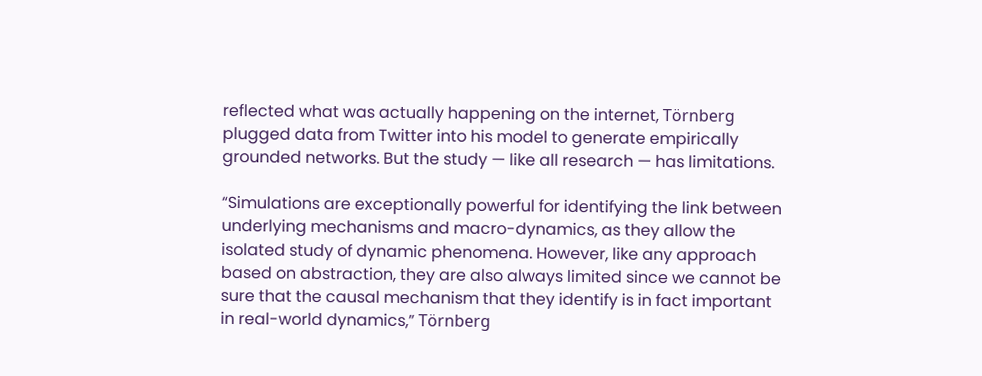reflected what was actually happening on the internet, Törnberg plugged data from Twitter into his model to generate empirically grounded networks. But the study — like all research — has limitations.

“Simulations are exceptionally powerful for identifying the link between underlying mechanisms and macro-dynamics, as they allow the isolated study of dynamic phenomena. However, like any approach based on abstraction, they are also always limited since we cannot be sure that the causal mechanism that they identify is in fact important in real-world dynamics,” Törnberg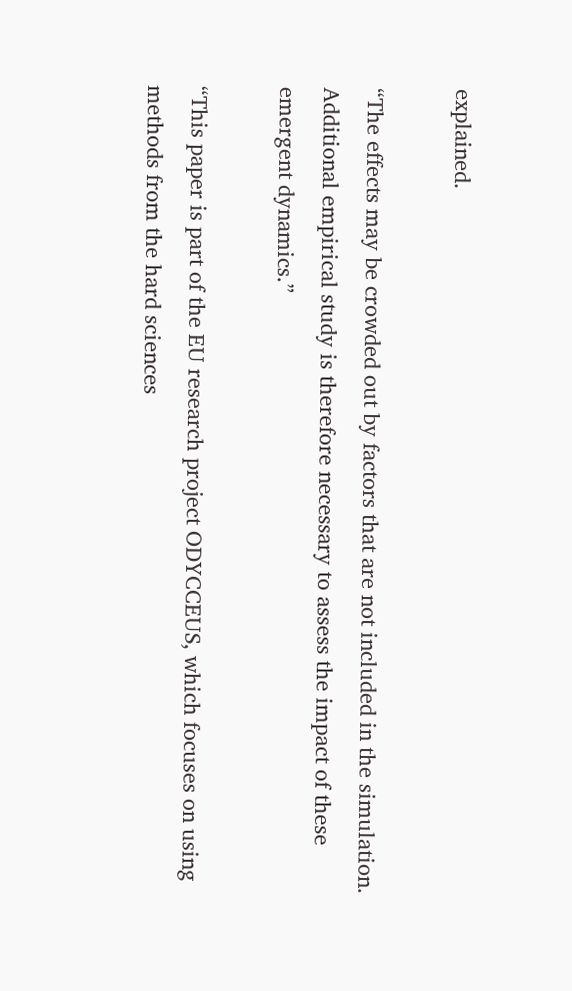explained.

“The effects may be crowded out by factors that are not included in the simulation. Additional empirical study is therefore necessary to assess the impact of these emergent dynamics.”

“This paper is part of the EU research project ODYCCEUS, which focuses on using methods from the hard sciences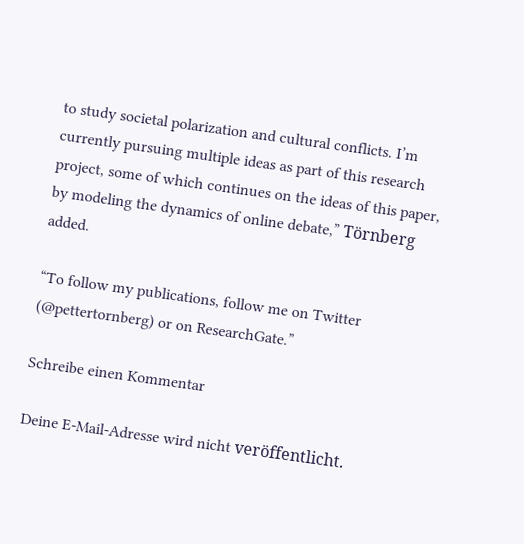to study societal polarization and cultural conflicts. I’m currently pursuing multiple ideas as part of this research project, some of which continues on the ideas of this paper, by modeling the dynamics of online debate,” Törnberg added.

“To follow my publications, follow me on Twitter (@pettertornberg) or on ResearchGate.”

Schreibe einen Kommentar

Deine E-Mail-Adresse wird nicht veröffentlicht.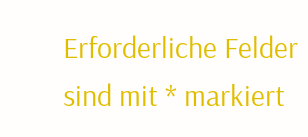Erforderliche Felder sind mit * markiert